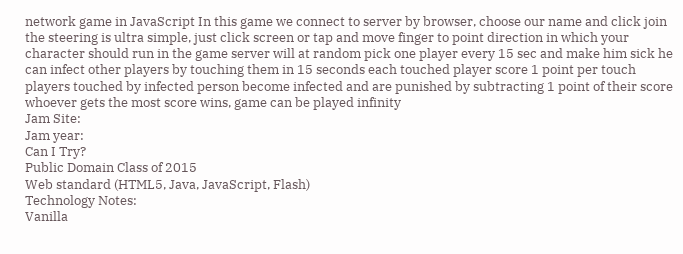network game in JavaScript In this game we connect to server by browser, choose our name and click join the steering is ultra simple, just click screen or tap and move finger to point direction in which your character should run in the game server will at random pick one player every 15 sec and make him sick he can infect other players by touching them in 15 seconds each touched player score 1 point per touch players touched by infected person become infected and are punished by subtracting 1 point of their score whoever gets the most score wins, game can be played infinity
Jam Site:
Jam year:
Can I Try?
Public Domain Class of 2015
Web standard (HTML5, Java, JavaScript, Flash)
Technology Notes:
Vanilla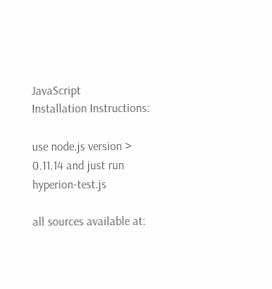JavaScript
Installation Instructions:

use node.js version > 0.11.14 and just run hyperion-test.js

all sources available at: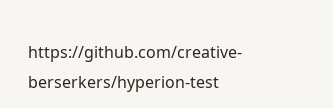https://github.com/creative-berserkers/hyperion-test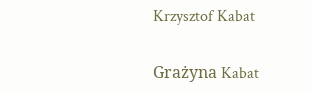Krzysztof Kabat

Grażyna Kabat